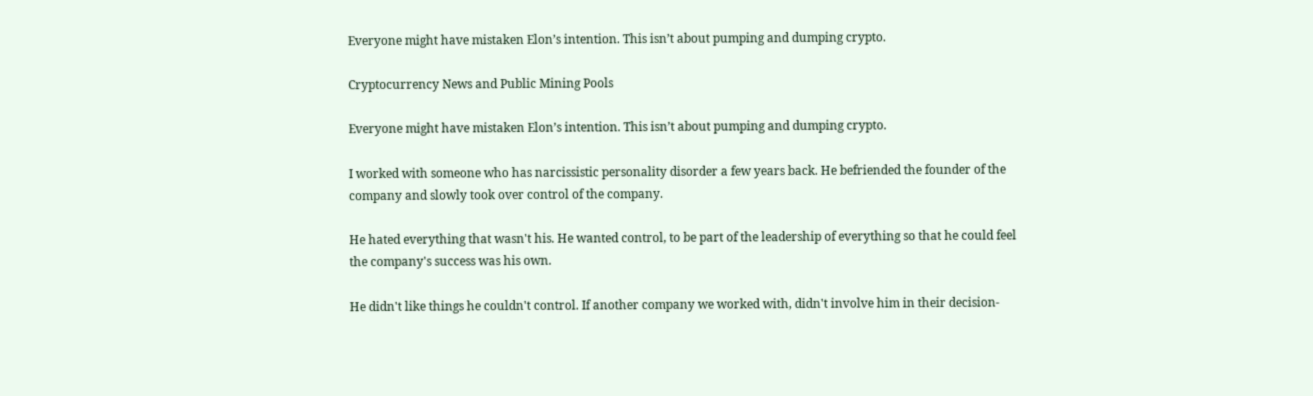Everyone might have mistaken Elon’s intention. This isn’t about pumping and dumping crypto.

Cryptocurrency News and Public Mining Pools

Everyone might have mistaken Elon’s intention. This isn’t about pumping and dumping crypto.

I worked with someone who has narcissistic personality disorder a few years back. He befriended the founder of the company and slowly took over control of the company.

He hated everything that wasn't his. He wanted control, to be part of the leadership of everything so that he could feel the company's success was his own.

He didn't like things he couldn't control. If another company we worked with, didn't involve him in their decision-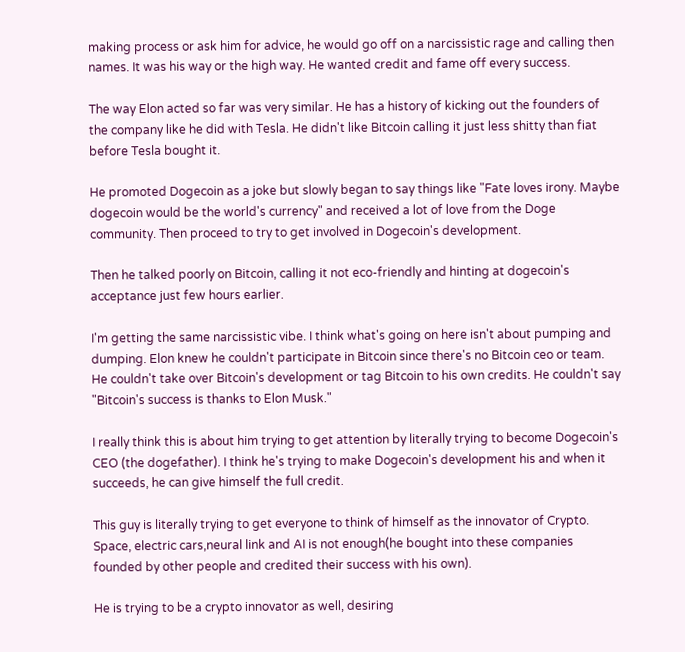making process or ask him for advice, he would go off on a narcissistic rage and calling then names. It was his way or the high way. He wanted credit and fame off every success.

The way Elon acted so far was very similar. He has a history of kicking out the founders of the company like he did with Tesla. He didn't like Bitcoin calling it just less shitty than fiat before Tesla bought it.

He promoted Dogecoin as a joke but slowly began to say things like "Fate loves irony. Maybe dogecoin would be the world's currency" and received a lot of love from the Doge community. Then proceed to try to get involved in Dogecoin's development.

Then he talked poorly on Bitcoin, calling it not eco-friendly and hinting at dogecoin's acceptance just few hours earlier.

I'm getting the same narcissistic vibe. I think what's going on here isn't about pumping and dumping. Elon knew he couldn't participate in Bitcoin since there's no Bitcoin ceo or team. He couldn't take over Bitcoin's development or tag Bitcoin to his own credits. He couldn't say "Bitcoin's success is thanks to Elon Musk."

I really think this is about him trying to get attention by literally trying to become Dogecoin's CEO (the dogefather). I think he's trying to make Dogecoin's development his and when it succeeds, he can give himself the full credit.

This guy is literally trying to get everyone to think of himself as the innovator of Crypto. Space, electric cars,neural link and AI is not enough(he bought into these companies founded by other people and credited their success with his own).

He is trying to be a crypto innovator as well, desiring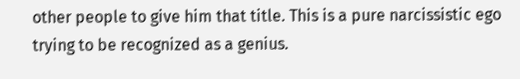other people to give him that title. This is a pure narcissistic ego trying to be recognized as a genius.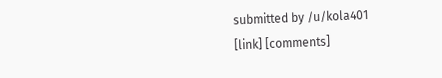submitted by /u/kola401
[link] [comments]